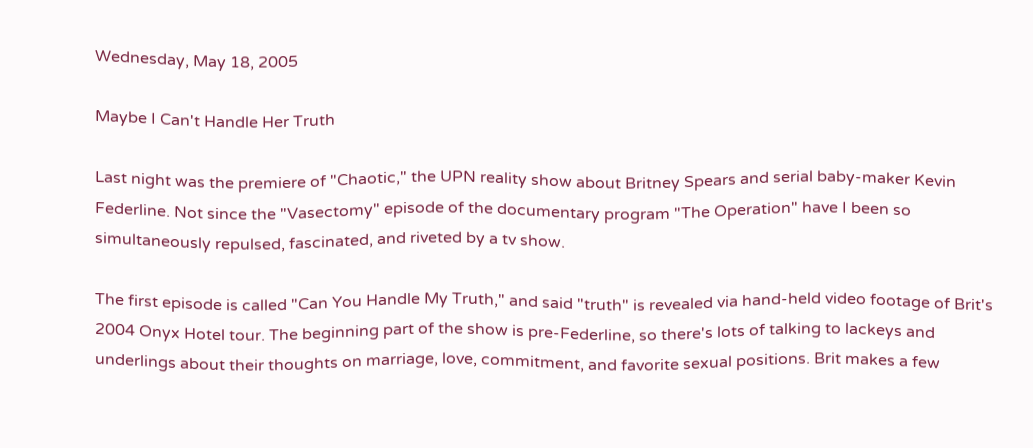Wednesday, May 18, 2005

Maybe I Can't Handle Her Truth

Last night was the premiere of "Chaotic," the UPN reality show about Britney Spears and serial baby-maker Kevin Federline. Not since the "Vasectomy" episode of the documentary program "The Operation" have I been so simultaneously repulsed, fascinated, and riveted by a tv show.

The first episode is called "Can You Handle My Truth," and said "truth" is revealed via hand-held video footage of Brit's 2004 Onyx Hotel tour. The beginning part of the show is pre-Federline, so there's lots of talking to lackeys and underlings about their thoughts on marriage, love, commitment, and favorite sexual positions. Brit makes a few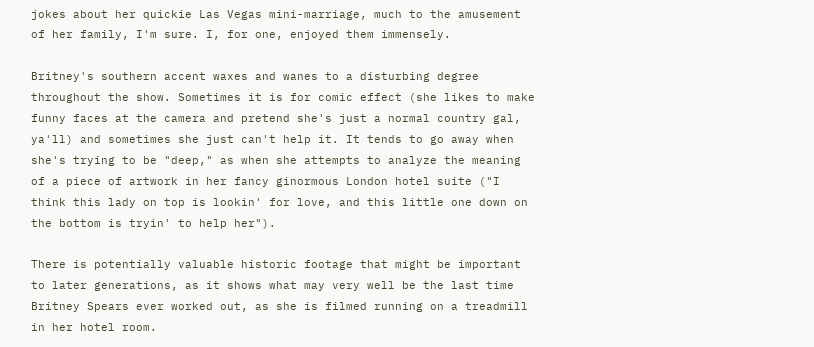jokes about her quickie Las Vegas mini-marriage, much to the amusement of her family, I'm sure. I, for one, enjoyed them immensely.

Britney's southern accent waxes and wanes to a disturbing degree throughout the show. Sometimes it is for comic effect (she likes to make funny faces at the camera and pretend she's just a normal country gal, ya'll) and sometimes she just can't help it. It tends to go away when she's trying to be "deep," as when she attempts to analyze the meaning of a piece of artwork in her fancy ginormous London hotel suite ("I think this lady on top is lookin' for love, and this little one down on the bottom is tryin' to help her").

There is potentially valuable historic footage that might be important to later generations, as it shows what may very well be the last time Britney Spears ever worked out, as she is filmed running on a treadmill in her hotel room.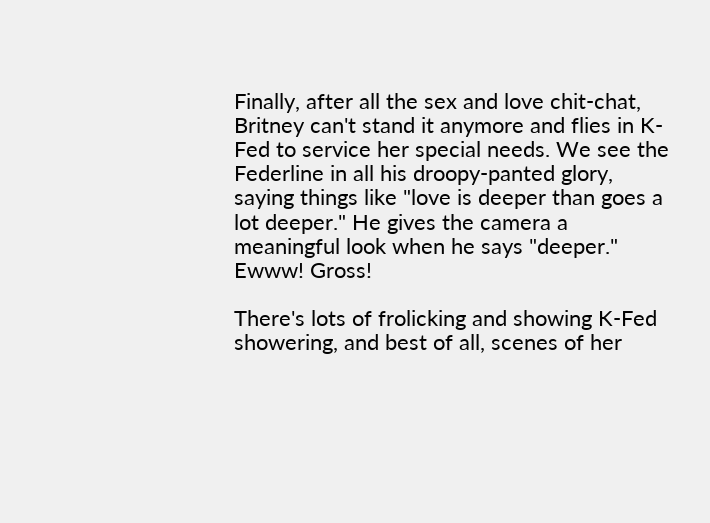Finally, after all the sex and love chit-chat, Britney can't stand it anymore and flies in K-Fed to service her special needs. We see the Federline in all his droopy-panted glory, saying things like "love is deeper than goes a lot deeper." He gives the camera a meaningful look when he says "deeper." Ewww! Gross!

There's lots of frolicking and showing K-Fed showering, and best of all, scenes of her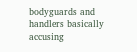bodyguards and handlers basically accusing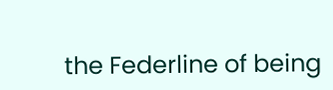the Federline of being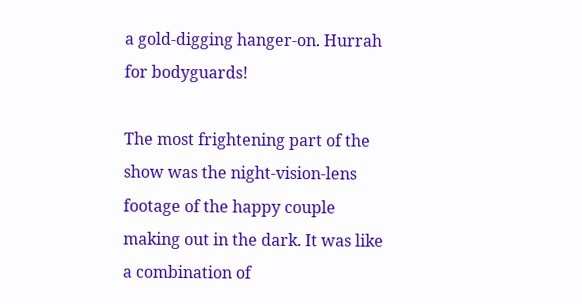a gold-digging hanger-on. Hurrah for bodyguards!

The most frightening part of the show was the night-vision-lens footage of the happy couple making out in the dark. It was like a combination of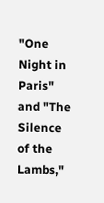"One Night in Paris" and "The Silence of the Lambs,"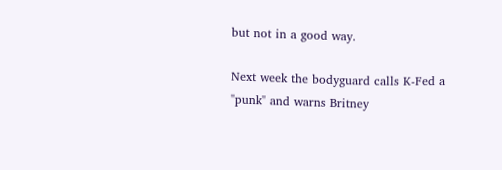but not in a good way.

Next week the bodyguard calls K-Fed a "punk" and warns Britney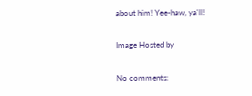about him! Yee-haw, ya'll!

Image Hosted by

No comments: